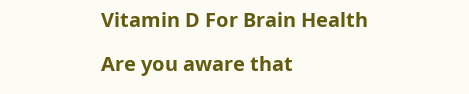Vitamin D For Brain Health

Are you aware that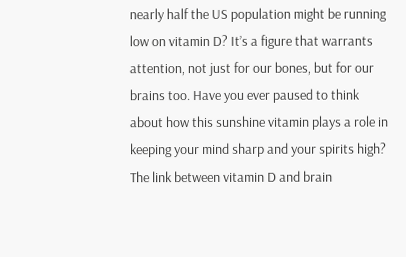nearly half the US population might be running low on vitamin D? It’s a figure that warrants attention, not just for our bones, but for our brains too. Have you ever paused to think about how this sunshine vitamin plays a role in keeping your mind sharp and your spirits high? The link between vitamin D and brain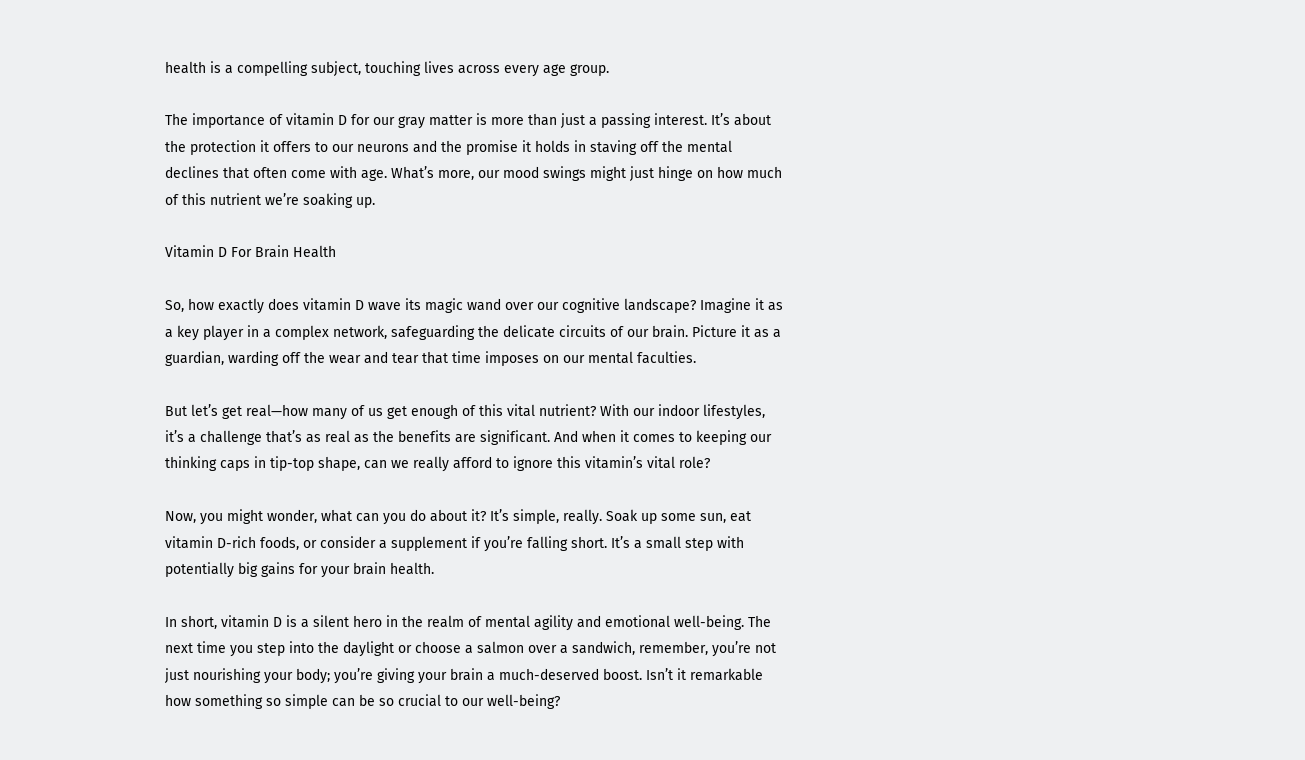health is a compelling subject, touching lives across every age group.

The importance of vitamin D for our gray matter is more than just a passing interest. It’s about the protection it offers to our neurons and the promise it holds in staving off the mental declines that often come with age. What’s more, our mood swings might just hinge on how much of this nutrient we’re soaking up.

Vitamin D For Brain Health

So, how exactly does vitamin D wave its magic wand over our cognitive landscape? Imagine it as a key player in a complex network, safeguarding the delicate circuits of our brain. Picture it as a guardian, warding off the wear and tear that time imposes on our mental faculties.

But let’s get real—how many of us get enough of this vital nutrient? With our indoor lifestyles, it’s a challenge that’s as real as the benefits are significant. And when it comes to keeping our thinking caps in tip-top shape, can we really afford to ignore this vitamin’s vital role?

Now, you might wonder, what can you do about it? It’s simple, really. Soak up some sun, eat vitamin D-rich foods, or consider a supplement if you’re falling short. It’s a small step with potentially big gains for your brain health.

In short, vitamin D is a silent hero in the realm of mental agility and emotional well-being. The next time you step into the daylight or choose a salmon over a sandwich, remember, you’re not just nourishing your body; you’re giving your brain a much-deserved boost. Isn’t it remarkable how something so simple can be so crucial to our well-being?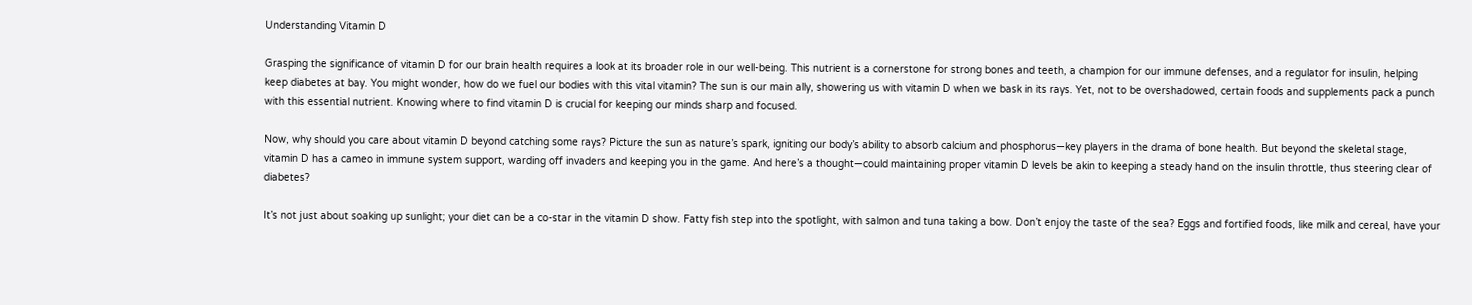Understanding Vitamin D

Grasping the significance of vitamin D for our brain health requires a look at its broader role in our well-being. This nutrient is a cornerstone for strong bones and teeth, a champion for our immune defenses, and a regulator for insulin, helping keep diabetes at bay. You might wonder, how do we fuel our bodies with this vital vitamin? The sun is our main ally, showering us with vitamin D when we bask in its rays. Yet, not to be overshadowed, certain foods and supplements pack a punch with this essential nutrient. Knowing where to find vitamin D is crucial for keeping our minds sharp and focused.

Now, why should you care about vitamin D beyond catching some rays? Picture the sun as nature’s spark, igniting our body’s ability to absorb calcium and phosphorus—key players in the drama of bone health. But beyond the skeletal stage, vitamin D has a cameo in immune system support, warding off invaders and keeping you in the game. And here’s a thought—could maintaining proper vitamin D levels be akin to keeping a steady hand on the insulin throttle, thus steering clear of diabetes?

It’s not just about soaking up sunlight; your diet can be a co-star in the vitamin D show. Fatty fish step into the spotlight, with salmon and tuna taking a bow. Don’t enjoy the taste of the sea? Eggs and fortified foods, like milk and cereal, have your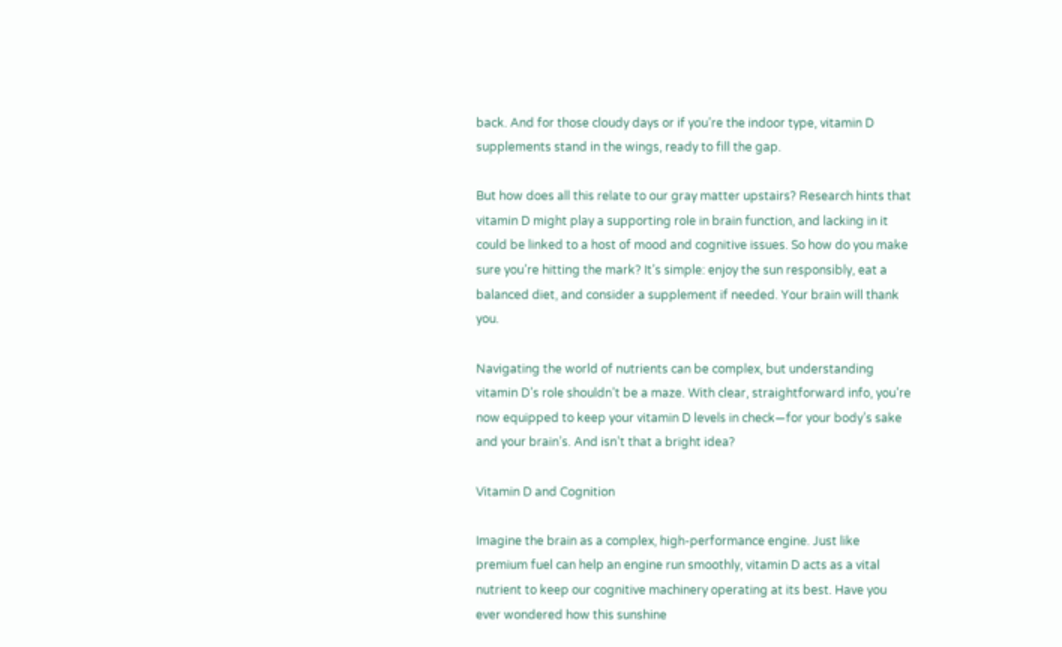back. And for those cloudy days or if you’re the indoor type, vitamin D supplements stand in the wings, ready to fill the gap.

But how does all this relate to our gray matter upstairs? Research hints that vitamin D might play a supporting role in brain function, and lacking in it could be linked to a host of mood and cognitive issues. So how do you make sure you’re hitting the mark? It’s simple: enjoy the sun responsibly, eat a balanced diet, and consider a supplement if needed. Your brain will thank you.

Navigating the world of nutrients can be complex, but understanding vitamin D’s role shouldn’t be a maze. With clear, straightforward info, you’re now equipped to keep your vitamin D levels in check—for your body’s sake and your brain’s. And isn’t that a bright idea?

Vitamin D and Cognition

Imagine the brain as a complex, high-performance engine. Just like premium fuel can help an engine run smoothly, vitamin D acts as a vital nutrient to keep our cognitive machinery operating at its best. Have you ever wondered how this sunshine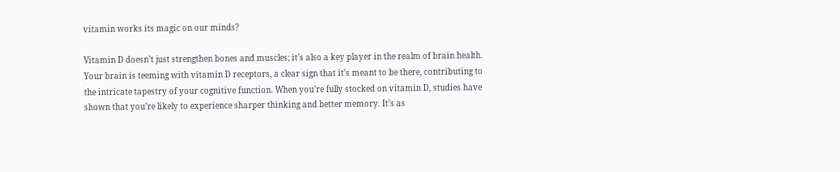vitamin works its magic on our minds?

Vitamin D doesn’t just strengthen bones and muscles; it’s also a key player in the realm of brain health. Your brain is teeming with vitamin D receptors, a clear sign that it’s meant to be there, contributing to the intricate tapestry of your cognitive function. When you’re fully stocked on vitamin D, studies have shown that you’re likely to experience sharper thinking and better memory. It’s as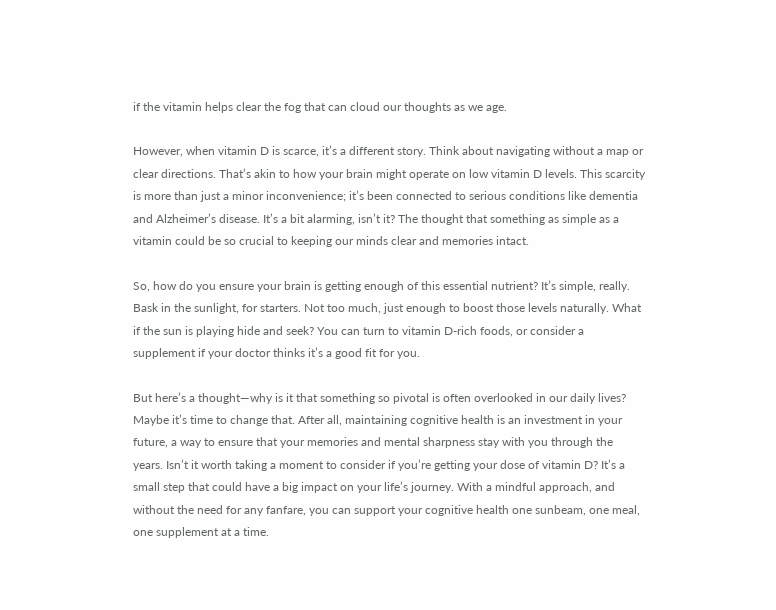if the vitamin helps clear the fog that can cloud our thoughts as we age.

However, when vitamin D is scarce, it’s a different story. Think about navigating without a map or clear directions. That’s akin to how your brain might operate on low vitamin D levels. This scarcity is more than just a minor inconvenience; it’s been connected to serious conditions like dementia and Alzheimer’s disease. It’s a bit alarming, isn’t it? The thought that something as simple as a vitamin could be so crucial to keeping our minds clear and memories intact.

So, how do you ensure your brain is getting enough of this essential nutrient? It’s simple, really. Bask in the sunlight, for starters. Not too much, just enough to boost those levels naturally. What if the sun is playing hide and seek? You can turn to vitamin D-rich foods, or consider a supplement if your doctor thinks it’s a good fit for you.

But here’s a thought—why is it that something so pivotal is often overlooked in our daily lives? Maybe it’s time to change that. After all, maintaining cognitive health is an investment in your future, a way to ensure that your memories and mental sharpness stay with you through the years. Isn’t it worth taking a moment to consider if you’re getting your dose of vitamin D? It’s a small step that could have a big impact on your life’s journey. With a mindful approach, and without the need for any fanfare, you can support your cognitive health one sunbeam, one meal, one supplement at a time.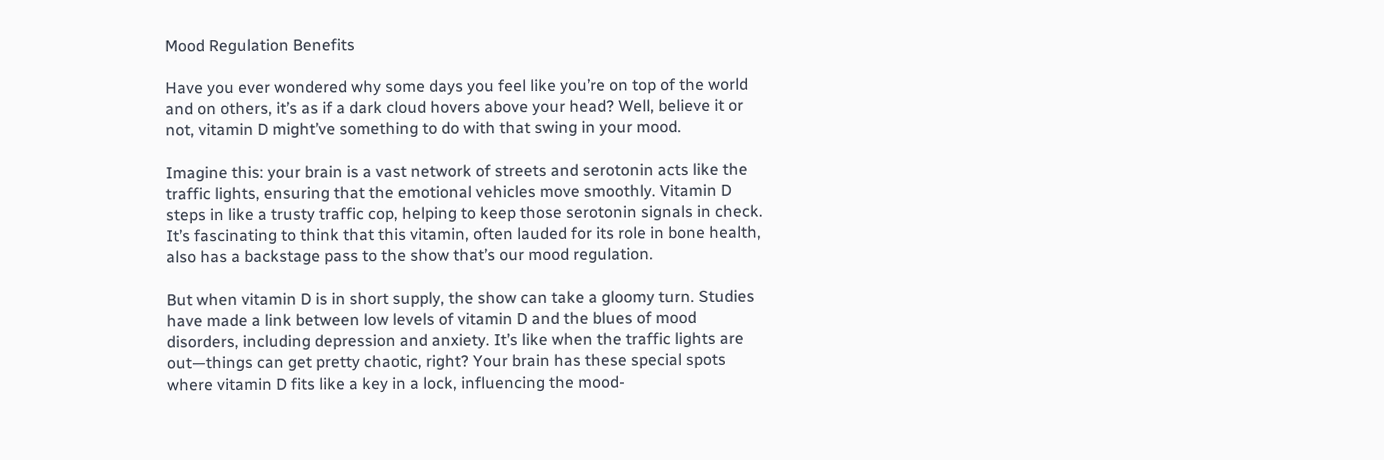Mood Regulation Benefits

Have you ever wondered why some days you feel like you’re on top of the world and on others, it’s as if a dark cloud hovers above your head? Well, believe it or not, vitamin D might’ve something to do with that swing in your mood.

Imagine this: your brain is a vast network of streets and serotonin acts like the traffic lights, ensuring that the emotional vehicles move smoothly. Vitamin D steps in like a trusty traffic cop, helping to keep those serotonin signals in check. It’s fascinating to think that this vitamin, often lauded for its role in bone health, also has a backstage pass to the show that’s our mood regulation.

But when vitamin D is in short supply, the show can take a gloomy turn. Studies have made a link between low levels of vitamin D and the blues of mood disorders, including depression and anxiety. It’s like when the traffic lights are out—things can get pretty chaotic, right? Your brain has these special spots where vitamin D fits like a key in a lock, influencing the mood-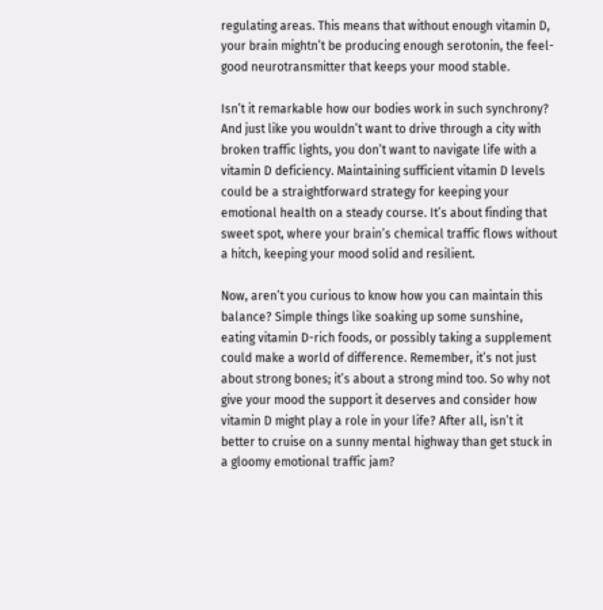regulating areas. This means that without enough vitamin D, your brain mightn’t be producing enough serotonin, the feel-good neurotransmitter that keeps your mood stable.

Isn’t it remarkable how our bodies work in such synchrony? And just like you wouldn’t want to drive through a city with broken traffic lights, you don’t want to navigate life with a vitamin D deficiency. Maintaining sufficient vitamin D levels could be a straightforward strategy for keeping your emotional health on a steady course. It’s about finding that sweet spot, where your brain’s chemical traffic flows without a hitch, keeping your mood solid and resilient.

Now, aren’t you curious to know how you can maintain this balance? Simple things like soaking up some sunshine, eating vitamin D-rich foods, or possibly taking a supplement could make a world of difference. Remember, it’s not just about strong bones; it’s about a strong mind too. So why not give your mood the support it deserves and consider how vitamin D might play a role in your life? After all, isn’t it better to cruise on a sunny mental highway than get stuck in a gloomy emotional traffic jam?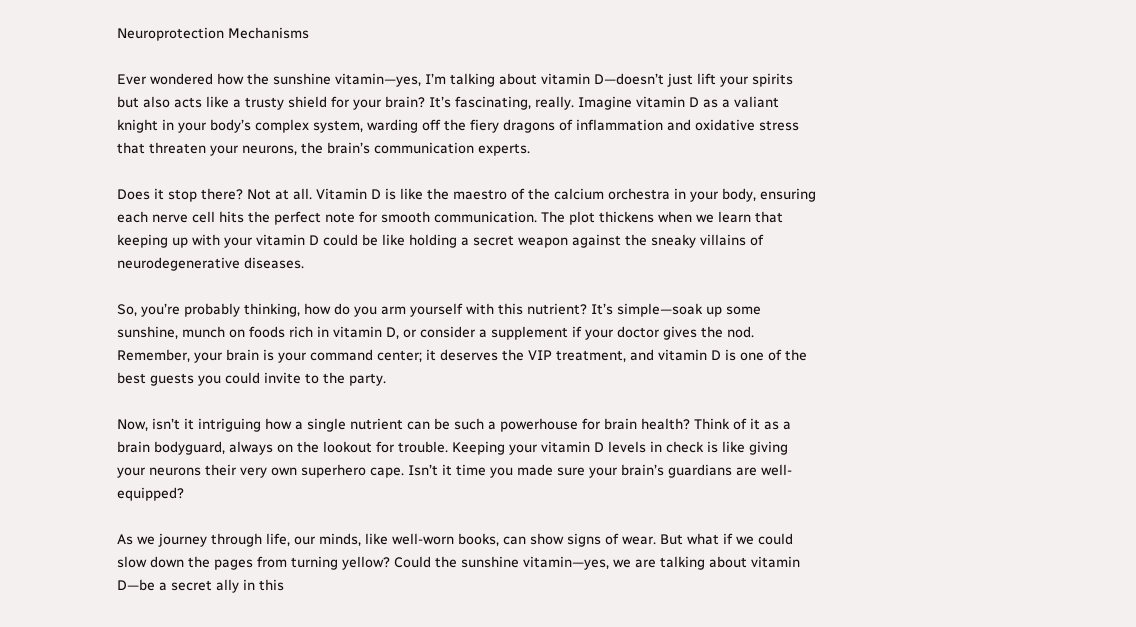Neuroprotection Mechanisms

Ever wondered how the sunshine vitamin—yes, I’m talking about vitamin D—doesn’t just lift your spirits but also acts like a trusty shield for your brain? It’s fascinating, really. Imagine vitamin D as a valiant knight in your body’s complex system, warding off the fiery dragons of inflammation and oxidative stress that threaten your neurons, the brain’s communication experts.

Does it stop there? Not at all. Vitamin D is like the maestro of the calcium orchestra in your body, ensuring each nerve cell hits the perfect note for smooth communication. The plot thickens when we learn that keeping up with your vitamin D could be like holding a secret weapon against the sneaky villains of neurodegenerative diseases.

So, you’re probably thinking, how do you arm yourself with this nutrient? It’s simple—soak up some sunshine, munch on foods rich in vitamin D, or consider a supplement if your doctor gives the nod. Remember, your brain is your command center; it deserves the VIP treatment, and vitamin D is one of the best guests you could invite to the party.

Now, isn’t it intriguing how a single nutrient can be such a powerhouse for brain health? Think of it as a brain bodyguard, always on the lookout for trouble. Keeping your vitamin D levels in check is like giving your neurons their very own superhero cape. Isn’t it time you made sure your brain’s guardians are well-equipped?

As we journey through life, our minds, like well-worn books, can show signs of wear. But what if we could slow down the pages from turning yellow? Could the sunshine vitamin—yes, we are talking about vitamin D—be a secret ally in this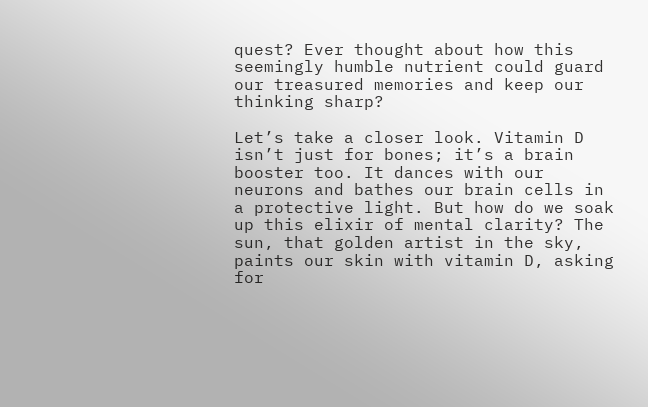quest? Ever thought about how this seemingly humble nutrient could guard our treasured memories and keep our thinking sharp?

Let’s take a closer look. Vitamin D isn’t just for bones; it’s a brain booster too. It dances with our neurons and bathes our brain cells in a protective light. But how do we soak up this elixir of mental clarity? The sun, that golden artist in the sky, paints our skin with vitamin D, asking for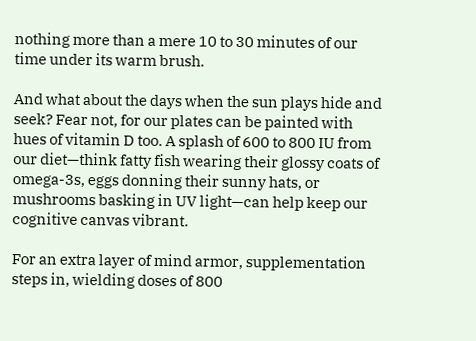nothing more than a mere 10 to 30 minutes of our time under its warm brush.

And what about the days when the sun plays hide and seek? Fear not, for our plates can be painted with hues of vitamin D too. A splash of 600 to 800 IU from our diet—think fatty fish wearing their glossy coats of omega-3s, eggs donning their sunny hats, or mushrooms basking in UV light—can help keep our cognitive canvas vibrant.

For an extra layer of mind armor, supplementation steps in, wielding doses of 800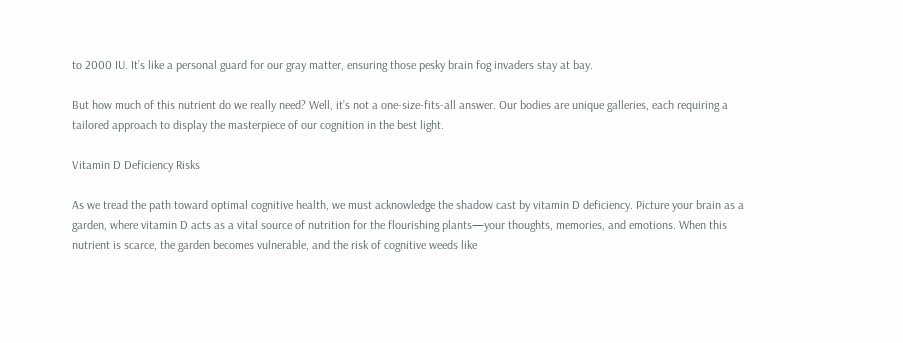to 2000 IU. It’s like a personal guard for our gray matter, ensuring those pesky brain fog invaders stay at bay.

But how much of this nutrient do we really need? Well, it’s not a one-size-fits-all answer. Our bodies are unique galleries, each requiring a tailored approach to display the masterpiece of our cognition in the best light.

Vitamin D Deficiency Risks

As we tread the path toward optimal cognitive health, we must acknowledge the shadow cast by vitamin D deficiency. Picture your brain as a garden, where vitamin D acts as a vital source of nutrition for the flourishing plants—your thoughts, memories, and emotions. When this nutrient is scarce, the garden becomes vulnerable, and the risk of cognitive weeds like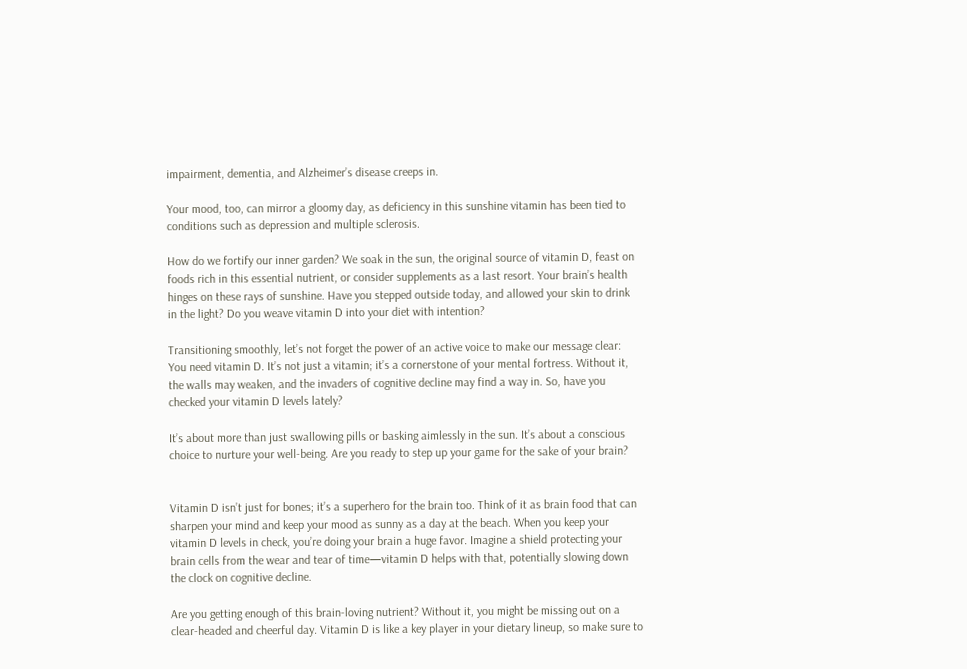impairment, dementia, and Alzheimer’s disease creeps in.

Your mood, too, can mirror a gloomy day, as deficiency in this sunshine vitamin has been tied to conditions such as depression and multiple sclerosis.

How do we fortify our inner garden? We soak in the sun, the original source of vitamin D, feast on foods rich in this essential nutrient, or consider supplements as a last resort. Your brain’s health hinges on these rays of sunshine. Have you stepped outside today, and allowed your skin to drink in the light? Do you weave vitamin D into your diet with intention?

Transitioning smoothly, let’s not forget the power of an active voice to make our message clear: You need vitamin D. It’s not just a vitamin; it’s a cornerstone of your mental fortress. Without it, the walls may weaken, and the invaders of cognitive decline may find a way in. So, have you checked your vitamin D levels lately?

It’s about more than just swallowing pills or basking aimlessly in the sun. It’s about a conscious choice to nurture your well-being. Are you ready to step up your game for the sake of your brain?


Vitamin D isn’t just for bones; it’s a superhero for the brain too. Think of it as brain food that can sharpen your mind and keep your mood as sunny as a day at the beach. When you keep your vitamin D levels in check, you’re doing your brain a huge favor. Imagine a shield protecting your brain cells from the wear and tear of time—vitamin D helps with that, potentially slowing down the clock on cognitive decline.

Are you getting enough of this brain-loving nutrient? Without it, you might be missing out on a clear-headed and cheerful day. Vitamin D is like a key player in your dietary lineup, so make sure to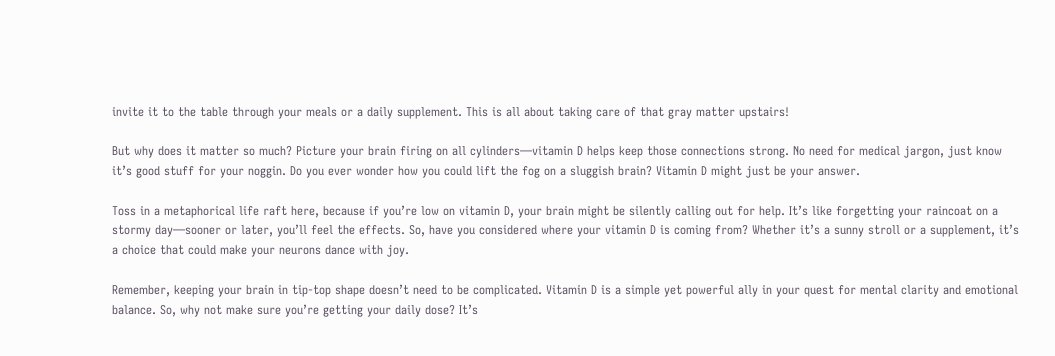invite it to the table through your meals or a daily supplement. This is all about taking care of that gray matter upstairs!

But why does it matter so much? Picture your brain firing on all cylinders—vitamin D helps keep those connections strong. No need for medical jargon, just know it’s good stuff for your noggin. Do you ever wonder how you could lift the fog on a sluggish brain? Vitamin D might just be your answer.

Toss in a metaphorical life raft here, because if you’re low on vitamin D, your brain might be silently calling out for help. It’s like forgetting your raincoat on a stormy day—sooner or later, you’ll feel the effects. So, have you considered where your vitamin D is coming from? Whether it’s a sunny stroll or a supplement, it’s a choice that could make your neurons dance with joy.

Remember, keeping your brain in tip-top shape doesn’t need to be complicated. Vitamin D is a simple yet powerful ally in your quest for mental clarity and emotional balance. So, why not make sure you’re getting your daily dose? It’s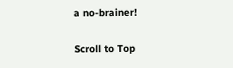a no-brainer!

Scroll to Top